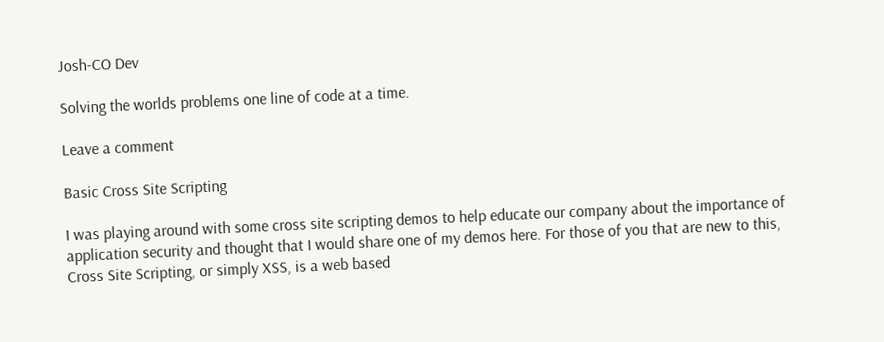Josh-CO Dev

Solving the worlds problems one line of code at a time.

Leave a comment

Basic Cross Site Scripting

I was playing around with some cross site scripting demos to help educate our company about the importance of application security and thought that I would share one of my demos here. For those of you that are new to this, Cross Site Scripting, or simply XSS, is a web based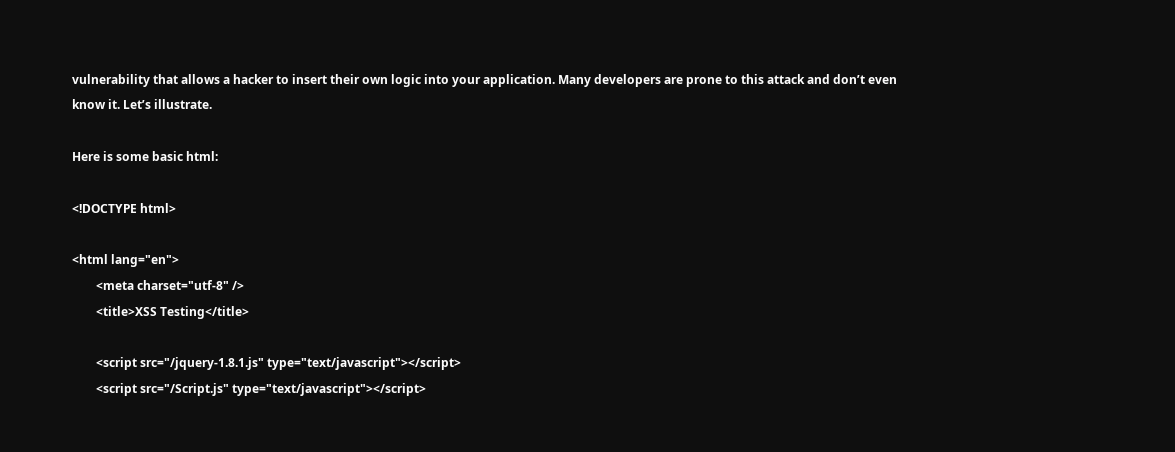vulnerability that allows a hacker to insert their own logic into your application. Many developers are prone to this attack and don’t even know it. Let’s illustrate.

Here is some basic html:

<!DOCTYPE html>

<html lang="en">
        <meta charset="utf-8" />
        <title>XSS Testing</title>

        <script src="/jquery-1.8.1.js" type="text/javascript"></script>
        <script src="/Script.js" type="text/javascript"></script>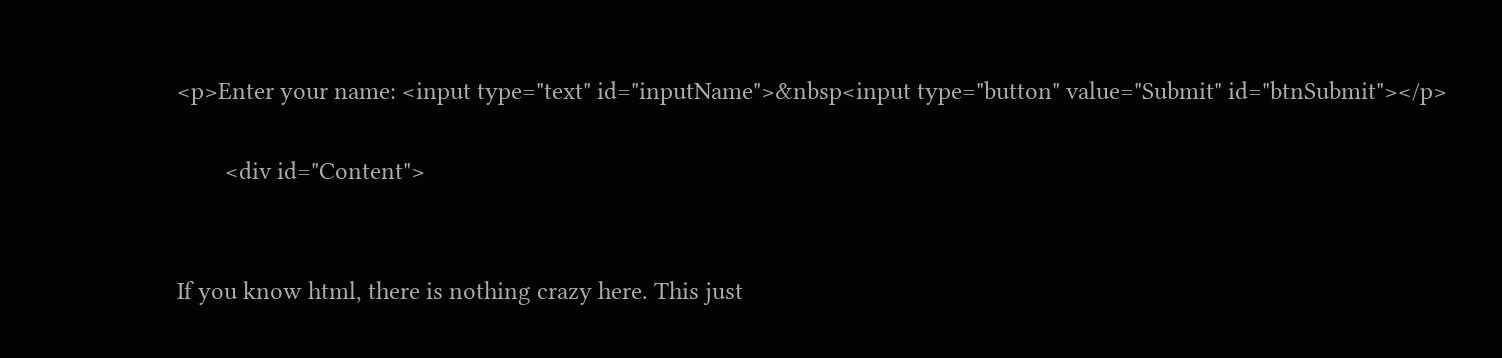<p>Enter your name: <input type="text" id="inputName">&nbsp<input type="button" value="Submit" id="btnSubmit"></p>

        <div id="Content">


If you know html, there is nothing crazy here. This just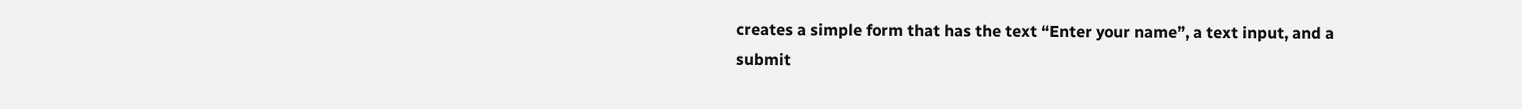creates a simple form that has the text “Enter your name”, a text input, and a submit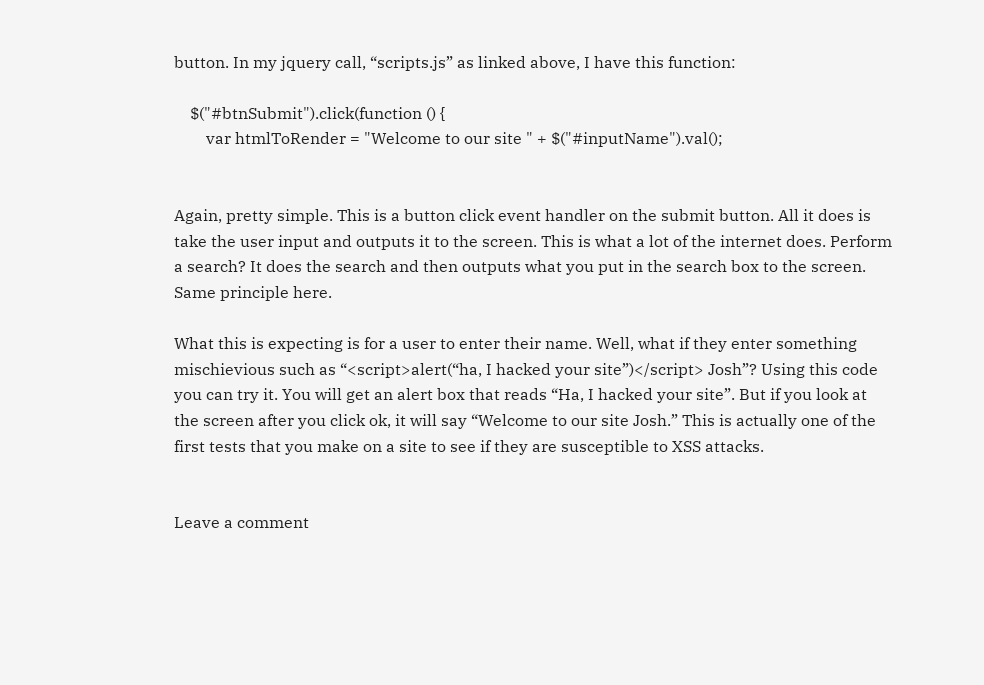button. In my jquery call, “scripts.js” as linked above, I have this function:

    $("#btnSubmit").click(function () {
        var htmlToRender = "Welcome to our site " + $("#inputName").val();


Again, pretty simple. This is a button click event handler on the submit button. All it does is take the user input and outputs it to the screen. This is what a lot of the internet does. Perform a search? It does the search and then outputs what you put in the search box to the screen. Same principle here.

What this is expecting is for a user to enter their name. Well, what if they enter something mischievious such as “<script>alert(“ha, I hacked your site”)</script> Josh”? Using this code you can try it. You will get an alert box that reads “Ha, I hacked your site”. But if you look at the screen after you click ok, it will say “Welcome to our site Josh.” This is actually one of the first tests that you make on a site to see if they are susceptible to XSS attacks.


Leave a comment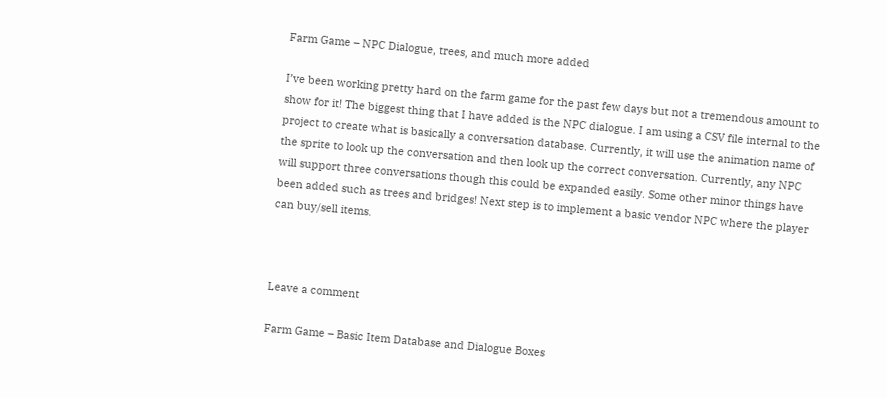Farm Game – NPC Dialogue, trees, and much more added

I’ve been working pretty hard on the farm game for the past few days but not a tremendous amount to show for it! The biggest thing that I have added is the NPC dialogue. I am using a CSV file internal to the project to create what is basically a conversation database. Currently, it will use the animation name of the sprite to look up the conversation and then look up the correct conversation. Currently, any NPC will support three conversations though this could be expanded easily. Some other minor things have been added such as trees and bridges! Next step is to implement a basic vendor NPC where the player can buy/sell items.



Leave a comment

Farm Game – Basic Item Database and Dialogue Boxes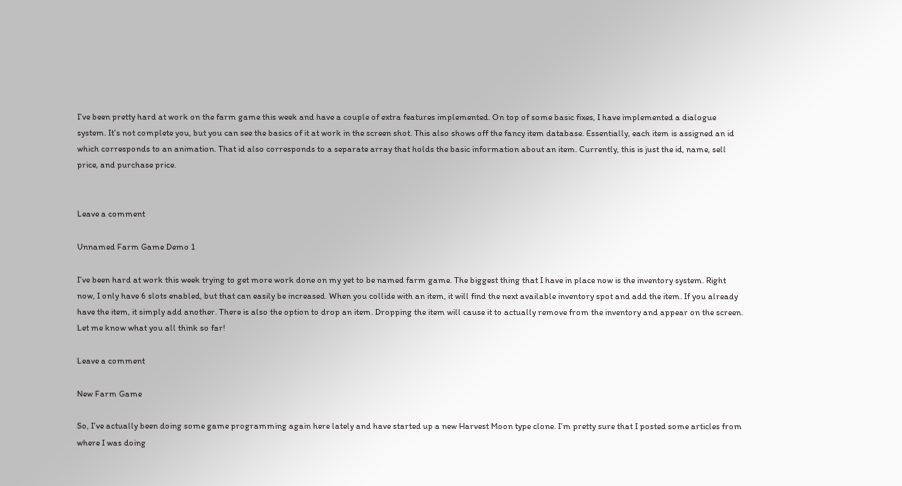I’ve been pretty hard at work on the farm game this week and have a couple of extra features implemented. On top of some basic fixes, I have implemented a dialogue system. It’s not complete you, but you can see the basics of it at work in the screen shot. This also shows off the fancy item database. Essentially, each item is assigned an id which corresponds to an animation. That id also corresponds to a separate array that holds the basic information about an item. Currently, this is just the id, name, sell price, and purchase price.


Leave a comment

Unnamed Farm Game Demo 1

I’ve been hard at work this week trying to get more work done on my yet to be named farm game. The biggest thing that I have in place now is the inventory system. Right now, I only have 6 slots enabled, but that can easily be increased. When you collide with an item, it will find the next available inventory spot and add the item. If you already have the item, it simply add another. There is also the option to drop an item. Dropping the item will cause it to actually remove from the inventory and appear on the screen. Let me know what you all think so far!

Leave a comment

New Farm Game

So, I’ve actually been doing some game programming again here lately and have started up a new Harvest Moon type clone. I’m pretty sure that I posted some articles from where I was doing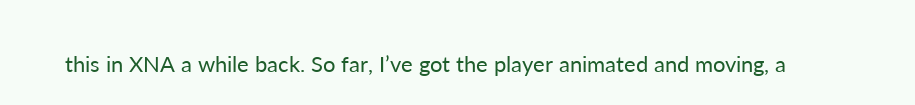this in XNA a while back. So far, I’ve got the player animated and moving, a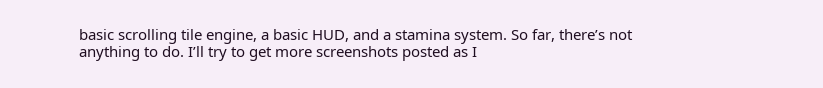basic scrolling tile engine, a basic HUD, and a stamina system. So far, there’s not anything to do. I’ll try to get more screenshots posted as I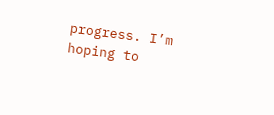progress. I’m hoping to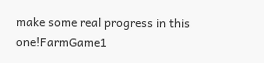make some real progress in this one!FarmGame1